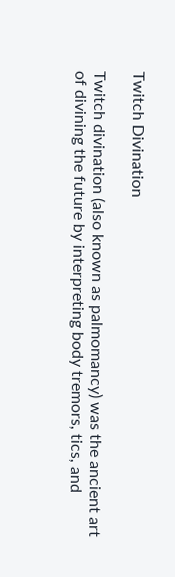Twitch Divination

Twitch divination (also known as palmomancy) was the ancient art of divining the future by interpreting body tremors, tics, and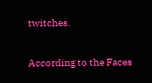twitches.

According to the Faces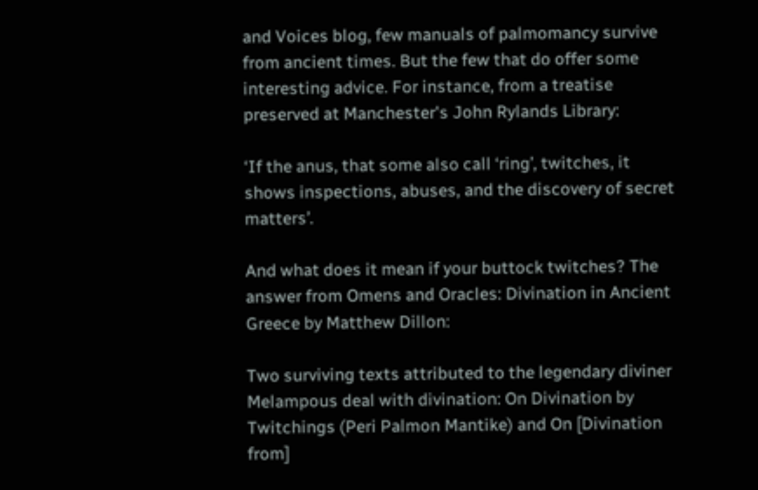and Voices blog, few manuals of palmomancy survive from ancient times. But the few that do offer some interesting advice. For instance, from a treatise preserved at Manchester's John Rylands Library:

‘If the anus, that some also call ‘ring’, twitches, it shows inspections, abuses, and the discovery of secret matters’.

And what does it mean if your buttock twitches? The answer from Omens and Oracles: Divination in Ancient Greece by Matthew Dillon:

Two surviving texts attributed to the legendary diviner Melampous deal with divination: On Divination by Twitchings (Peri Palmon Mantike) and On [Divination from]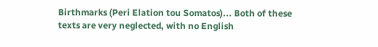Birthmarks (Peri Elation tou Somatos)... Both of these texts are very neglected, with no English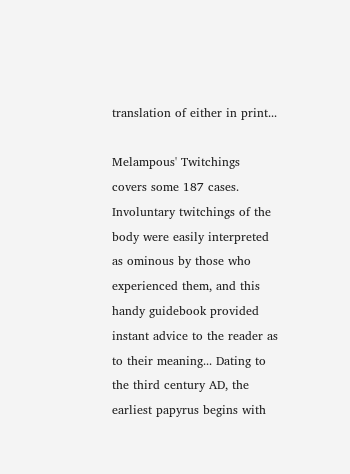translation of either in print...

Melampous' Twitchings covers some 187 cases. Involuntary twitchings of the body were easily interpreted as ominous by those who experienced them, and this handy guidebook provided instant advice to the reader as to their meaning... Dating to the third century AD, the earliest papyrus begins with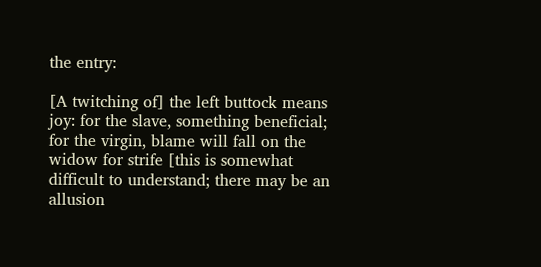the entry:

[A twitching of] the left buttock means joy: for the slave, something beneficial; for the virgin, blame will fall on the widow for strife [this is somewhat difficult to understand; there may be an allusion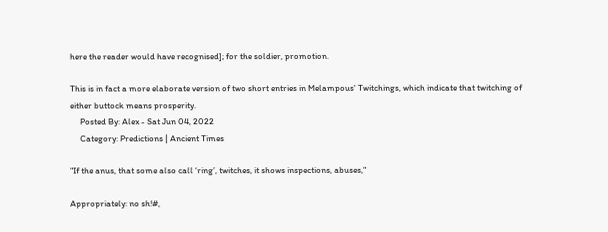here the reader would have recognised]; for the soldier, promotion.

This is in fact a more elaborate version of two short entries in Melampous' Twitchings, which indicate that twitching of either buttock means prosperity.
     Posted By: Alex - Sat Jun 04, 2022
     Category: Predictions | Ancient Times

"If the anus, that some also call ‘ring’, twitches, it shows inspections, abuses,"

Appropriately: no sh!#,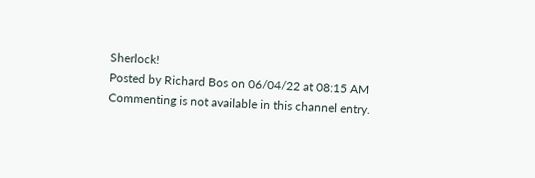Sherlock!
Posted by Richard Bos on 06/04/22 at 08:15 AM
Commenting is not available in this channel entry.